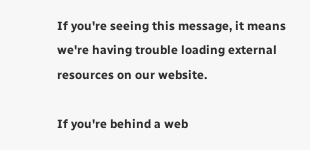If you're seeing this message, it means we're having trouble loading external resources on our website.

If you're behind a web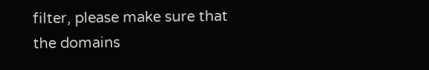filter, please make sure that the domains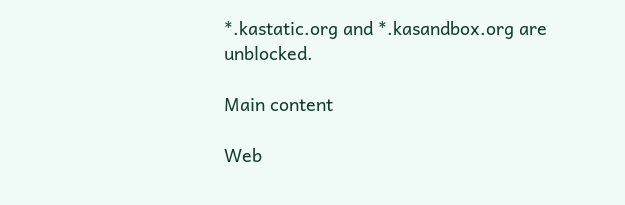*.kastatic.org and *.kasandbox.org are unblocked.

Main content

Web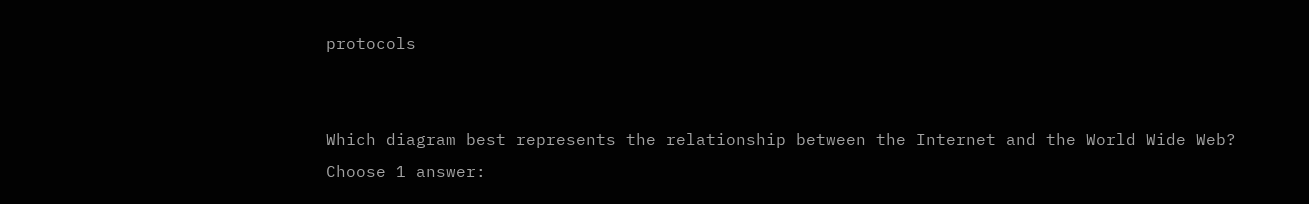protocols


Which diagram best represents the relationship between the Internet and the World Wide Web?
Choose 1 answer: